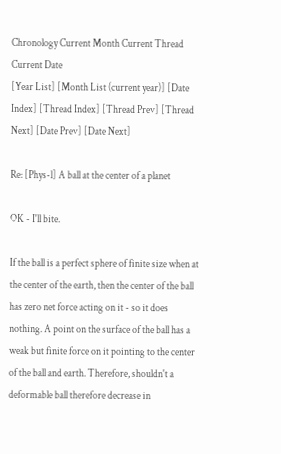Chronology Current Month Current Thread Current Date
[Year List] [Month List (current year)] [Date Index] [Thread Index] [Thread Prev] [Thread Next] [Date Prev] [Date Next]

Re: [Phys-l] A ball at the center of a planet

OK - I'll bite.

If the ball is a perfect sphere of finite size when at the center of the earth, then the center of the ball has zero net force acting on it - so it does nothing. A point on the surface of the ball has a weak but finite force on it pointing to the center of the ball and earth. Therefore, shouldn't a deformable ball therefore decrease in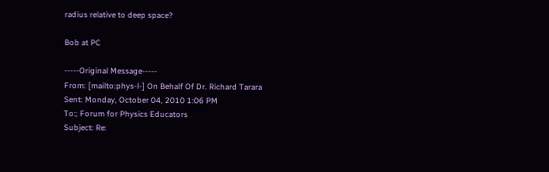radius relative to deep space?

Bob at PC

-----Original Message-----
From: [mailto:phys-l-] On Behalf Of Dr. Richard Tarara
Sent: Monday, October 04, 2010 1:06 PM
To:; Forum for Physics Educators
Subject: Re: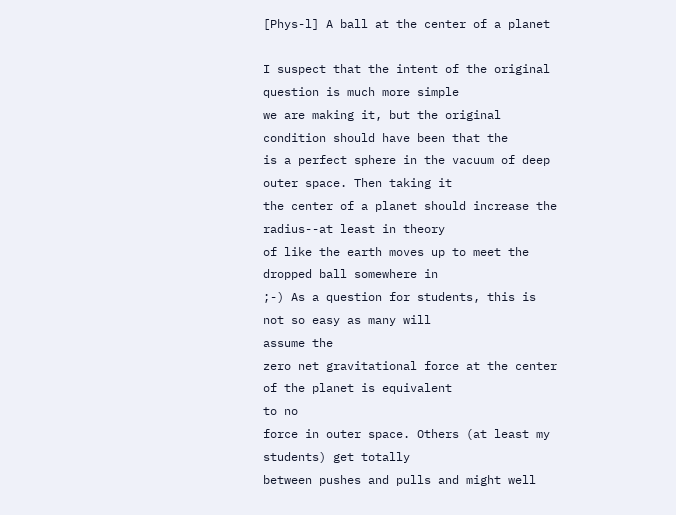[Phys-l] A ball at the center of a planet

I suspect that the intent of the original question is much more simple
we are making it, but the original condition should have been that the
is a perfect sphere in the vacuum of deep outer space. Then taking it
the center of a planet should increase the radius--at least in theory
of like the earth moves up to meet the dropped ball somewhere in
;-) As a question for students, this is not so easy as many will
assume the
zero net gravitational force at the center of the planet is equivalent
to no
force in outer space. Others (at least my students) get totally
between pushes and pulls and might well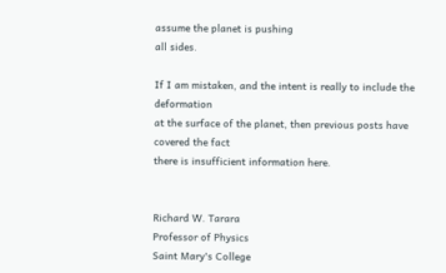assume the planet is pushing
all sides.

If I am mistaken, and the intent is really to include the deformation
at the surface of the planet, then previous posts have covered the fact
there is insufficient information here.


Richard W. Tarara
Professor of Physics
Saint Mary's College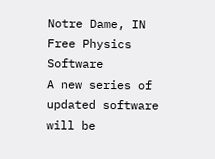Notre Dame, IN
Free Physics Software
A new series of updated software will be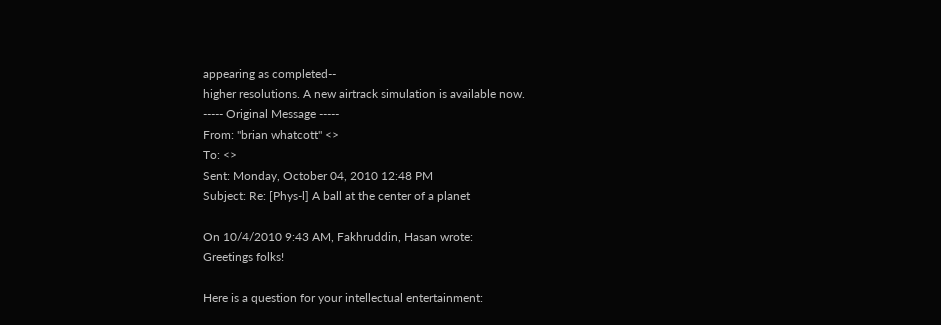appearing as completed--
higher resolutions. A new airtrack simulation is available now.
----- Original Message -----
From: "brian whatcott" <>
To: <>
Sent: Monday, October 04, 2010 12:48 PM
Subject: Re: [Phys-l] A ball at the center of a planet

On 10/4/2010 9:43 AM, Fakhruddin, Hasan wrote:
Greetings folks!

Here is a question for your intellectual entertainment: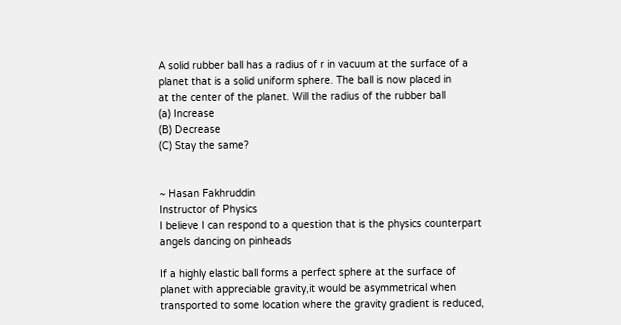A solid rubber ball has a radius of r in vacuum at the surface of a
planet that is a solid uniform sphere. The ball is now placed in
at the center of the planet. Will the radius of the rubber ball
(a) Increase
(B) Decrease
(C) Stay the same?


~ Hasan Fakhruddin
Instructor of Physics
I believe I can respond to a question that is the physics counterpart
angels dancing on pinheads

If a highly elastic ball forms a perfect sphere at the surface of
planet with appreciable gravity,it would be asymmetrical when
transported to some location where the gravity gradient is reduced,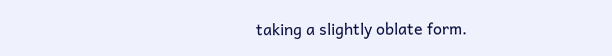taking a slightly oblate form.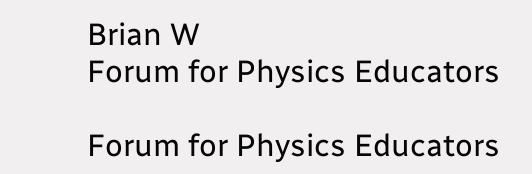Brian W
Forum for Physics Educators

Forum for Physics Educators